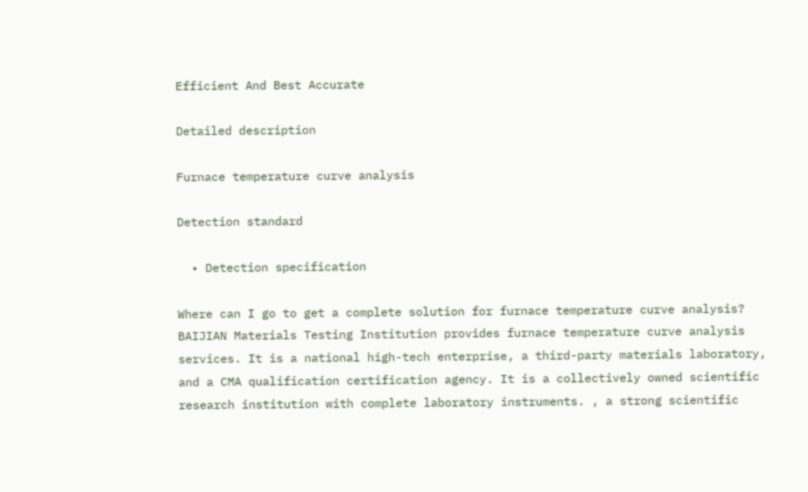Efficient And Best Accurate

Detailed description

Furnace temperature curve analysis

Detection standard

  • Detection specification

Where can I go to get a complete solution for furnace temperature curve analysis? BAIJIAN Materials Testing Institution provides furnace temperature curve analysis services. It is a national high-tech enterprise, a third-party materials laboratory, and a CMA qualification certification agency. It is a collectively owned scientific research institution with complete laboratory instruments. , a strong scientific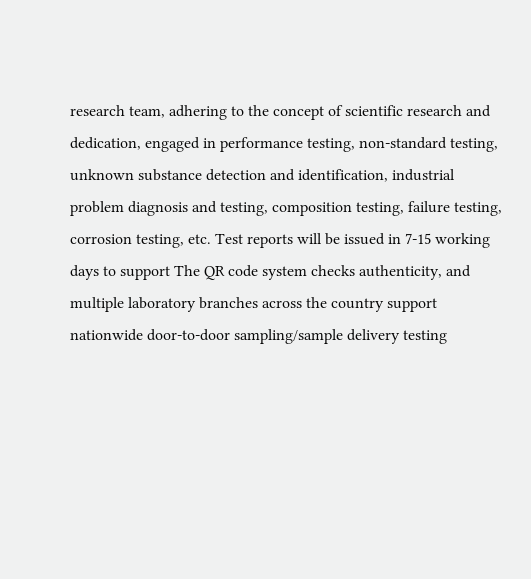research team, adhering to the concept of scientific research and dedication, engaged in performance testing, non-standard testing, unknown substance detection and identification, industrial problem diagnosis and testing, composition testing, failure testing, corrosion testing, etc. Test reports will be issued in 7-15 working days to support The QR code system checks authenticity, and multiple laboratory branches across the country support nationwide door-to-door sampling/sample delivery testing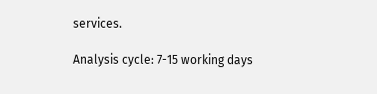services.

Analysis cycle: 7-15 working days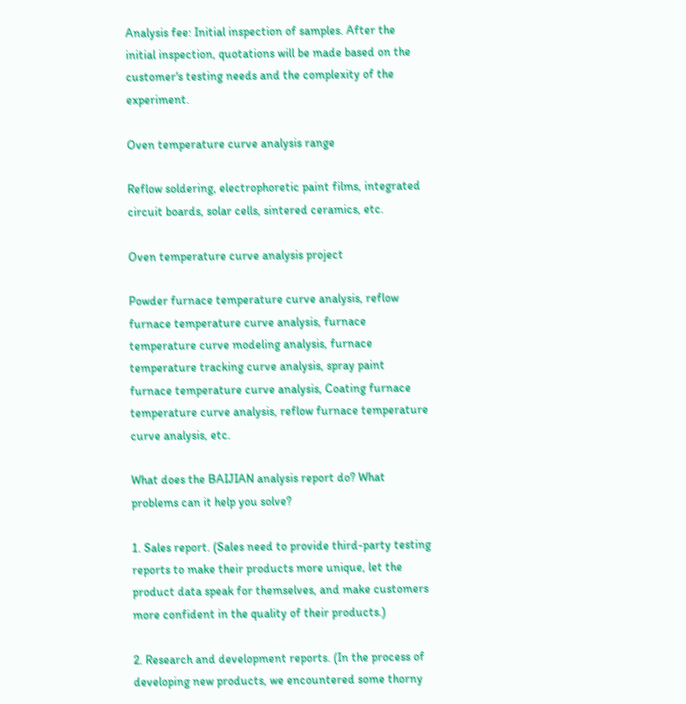Analysis fee: Initial inspection of samples. After the initial inspection, quotations will be made based on the customer's testing needs and the complexity of the experiment.

Oven temperature curve analysis range

Reflow soldering, electrophoretic paint films, integrated circuit boards, solar cells, sintered ceramics, etc.

Oven temperature curve analysis project

Powder furnace temperature curve analysis, reflow furnace temperature curve analysis, furnace temperature curve modeling analysis, furnace temperature tracking curve analysis, spray paint furnace temperature curve analysis, Coating furnace temperature curve analysis, reflow furnace temperature curve analysis, etc.

What does the BAIJIAN analysis report do? What problems can it help you solve?

1. Sales report. (Sales need to provide third-party testing reports to make their products more unique, let the product data speak for themselves, and make customers more confident in the quality of their products.)

2. Research and development reports. (In the process of developing new products, we encountered some thorny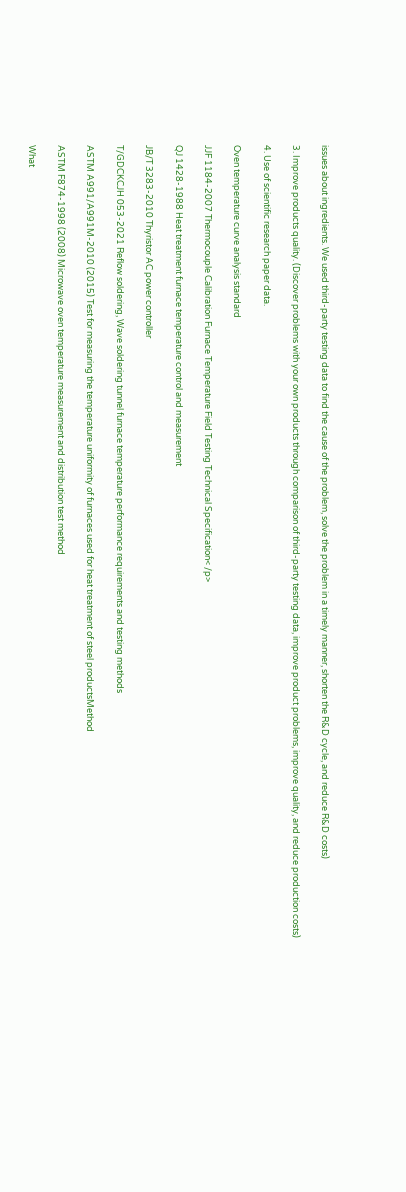issues about ingredients. We used third-party testing data to find the cause of the problem, solve the problem in a timely manner, shorten the R&D cycle, and reduce R&D costs)

3. Improve products quality. (Discover problems with your own products through comparison of third-party testing data, improve product problems, improve quality, and reduce production costs)

4. Use of scientific research paper data.

Oven temperature curve analysis standard

JJF 1184-2007 Thermocouple Calibration Furnace Temperature Field Testing Technical Specification< /p>

QJ 1428-1988 Heat treatment furnace temperature control and measurement

JB/T 3283-2010 Thyristor AC power controller

T/GDCKCJH 053-2021 Reflow soldering, Wave soldering tunnel furnace temperature performance requirements and testing methods

ASTM A991/A991M-2010 (2015) Test for measuring the temperature uniformity of furnaces used for heat treatment of steel productsMethod

ASTM F874-1998 (2008) Microwave oven temperature measurement and distribution test method

What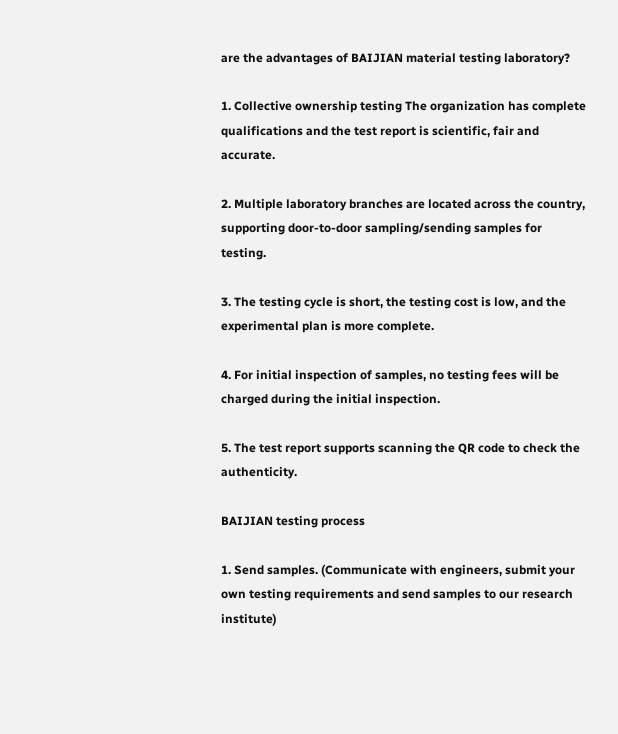are the advantages of BAIJIAN material testing laboratory?

1. Collective ownership testing The organization has complete qualifications and the test report is scientific, fair and accurate.

2. Multiple laboratory branches are located across the country, supporting door-to-door sampling/sending samples for testing.

3. The testing cycle is short, the testing cost is low, and the experimental plan is more complete.

4. For initial inspection of samples, no testing fees will be charged during the initial inspection.

5. The test report supports scanning the QR code to check the authenticity.

BAIJIAN testing process

1. Send samples. (Communicate with engineers, submit your own testing requirements and send samples to our research institute)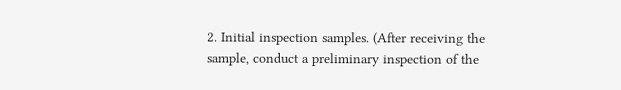2. Initial inspection samples. (After receiving the sample, conduct a preliminary inspection of the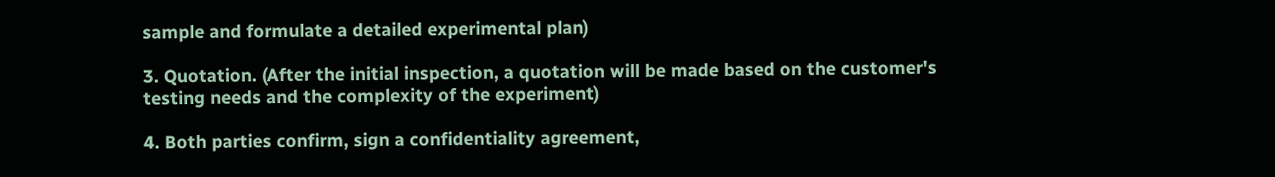sample and formulate a detailed experimental plan)

3. Quotation. (After the initial inspection, a quotation will be made based on the customer's testing needs and the complexity of the experiment)

4. Both parties confirm, sign a confidentiality agreement,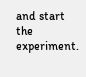and start the experiment.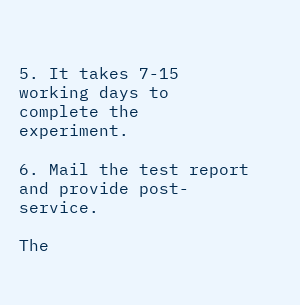5. It takes 7-15 working days to complete the experiment.

6. Mail the test report and provide post-service.

The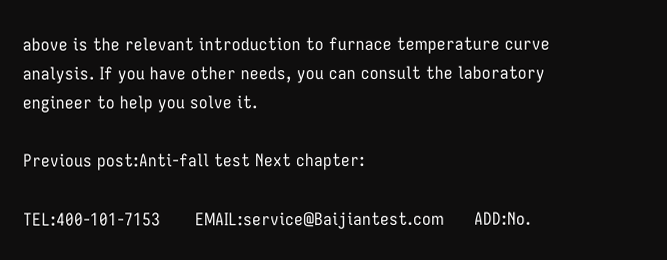above is the relevant introduction to furnace temperature curve analysis. If you have other needs, you can consult the laboratory engineer to help you solve it.

Previous post:Anti-fall test Next chapter:

TEL:400-101-7153       EMAIL:service@Baijiantest.com      ADD:No.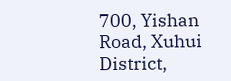700, Yishan Road, Xuhui District,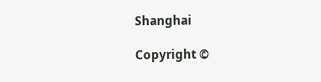Shanghai

Copyright ©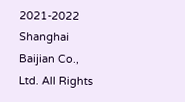2021-2022 Shanghai Baijian Co., Ltd. All Rights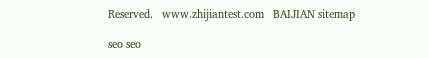Reserved.   www.zhijiantest.com   BAIJIAN sitemap

seo seo